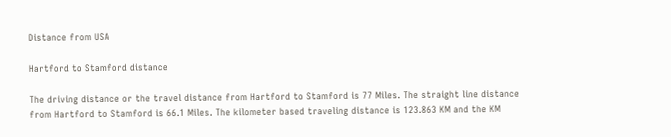Distance from USA

Hartford to Stamford distance

The driving distance or the travel distance from Hartford to Stamford is 77 Miles. The straight line distance from Hartford to Stamford is 66.1 Miles. The kilometer based traveling distance is 123.863 KM and the KM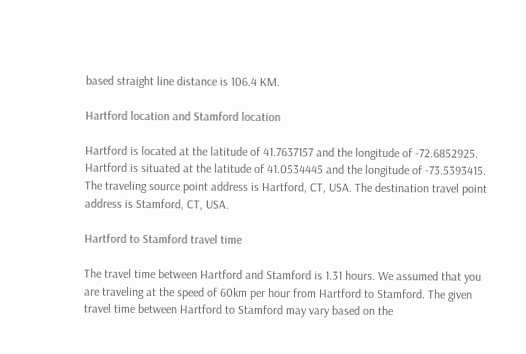based straight line distance is 106.4 KM.

Hartford location and Stamford location

Hartford is located at the latitude of 41.7637157 and the longitude of -72.6852925. Hartford is situated at the latitude of 41.0534445 and the longitude of -73.5393415. The traveling source point address is Hartford, CT, USA. The destination travel point address is Stamford, CT, USA.

Hartford to Stamford travel time

The travel time between Hartford and Stamford is 1.31 hours. We assumed that you are traveling at the speed of 60km per hour from Hartford to Stamford. The given travel time between Hartford to Stamford may vary based on the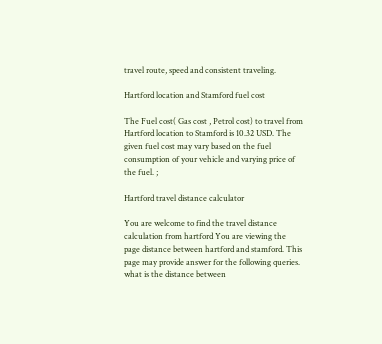travel route, speed and consistent traveling.

Hartford location and Stamford fuel cost

The Fuel cost( Gas cost , Petrol cost) to travel from Hartford location to Stamford is 10.32 USD. The given fuel cost may vary based on the fuel consumption of your vehicle and varying price of the fuel. ;

Hartford travel distance calculator

You are welcome to find the travel distance calculation from hartford You are viewing the page distance between hartford and stamford. This page may provide answer for the following queries. what is the distance between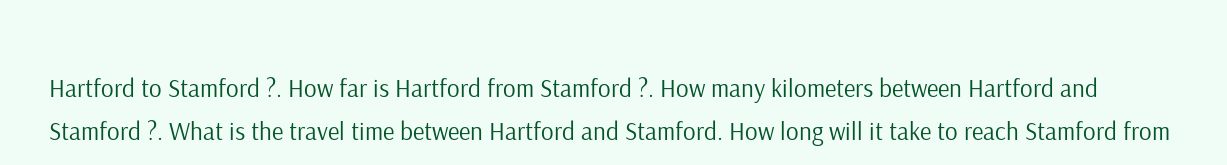Hartford to Stamford ?. How far is Hartford from Stamford ?. How many kilometers between Hartford and Stamford ?. What is the travel time between Hartford and Stamford. How long will it take to reach Stamford from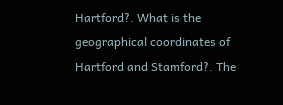Hartford?. What is the geographical coordinates of Hartford and Stamford?. The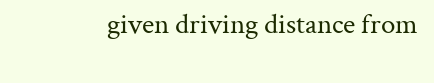given driving distance from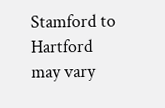Stamford to Hartford may vary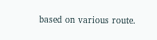based on various route.